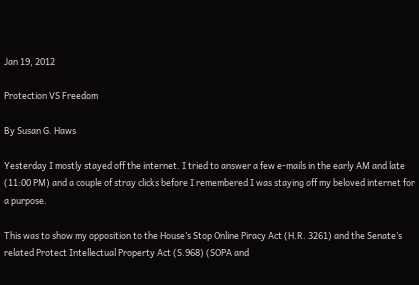Jan 19, 2012

Protection VS Freedom

By Susan G. Haws

Yesterday I mostly stayed off the internet. I tried to answer a few e-mails in the early AM and late (11:00 PM) and a couple of stray clicks before I remembered I was staying off my beloved internet for a purpose.

This was to show my opposition to the House’s Stop Online Piracy Act (H.R. 3261) and the Senate’s related Protect Intellectual Property Act (S.968) (SOPA and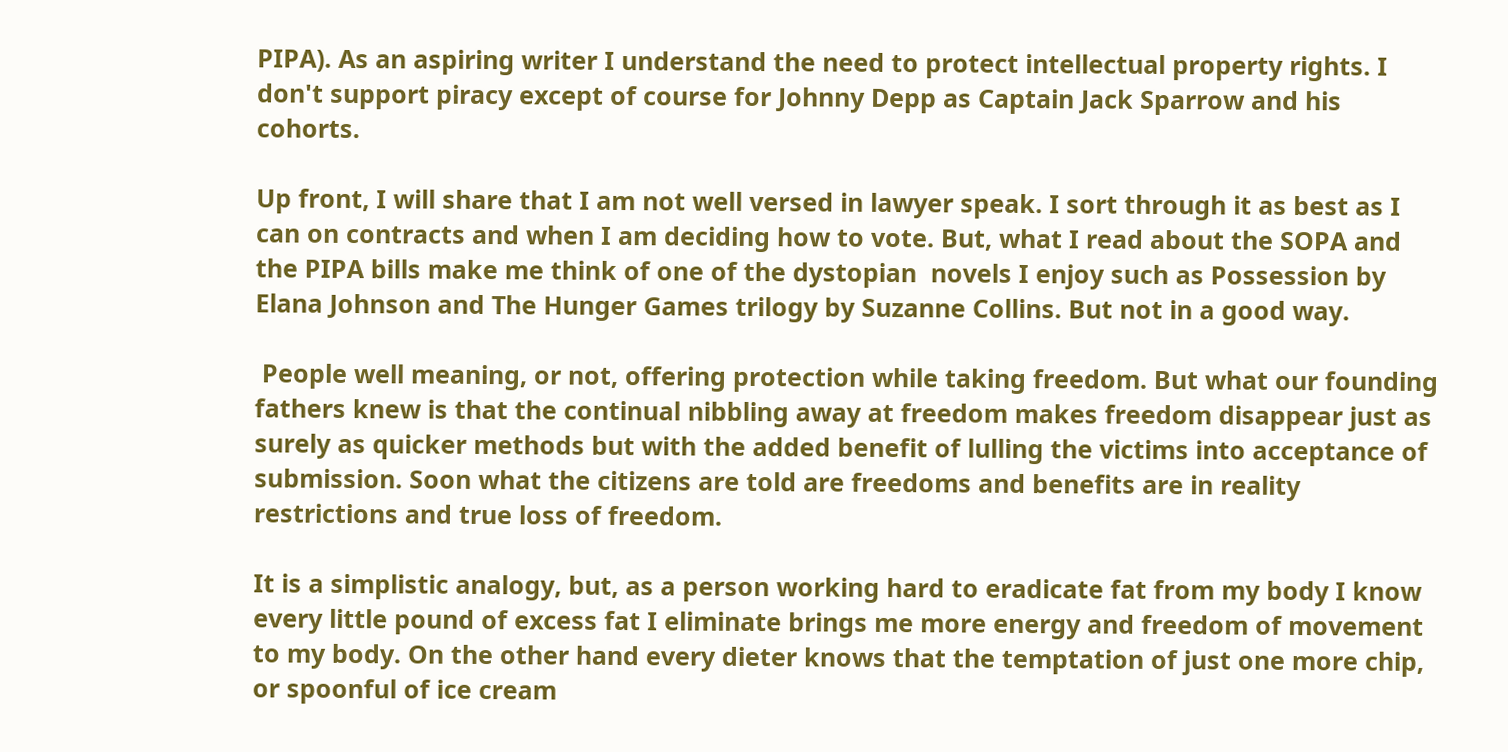PIPA). As an aspiring writer I understand the need to protect intellectual property rights. I don't support piracy except of course for Johnny Depp as Captain Jack Sparrow and his cohorts.

Up front, I will share that I am not well versed in lawyer speak. I sort through it as best as I can on contracts and when I am deciding how to vote. But, what I read about the SOPA and the PIPA bills make me think of one of the dystopian  novels I enjoy such as Possession by Elana Johnson and The Hunger Games trilogy by Suzanne Collins. But not in a good way.

 People well meaning, or not, offering protection while taking freedom. But what our founding fathers knew is that the continual nibbling away at freedom makes freedom disappear just as surely as quicker methods but with the added benefit of lulling the victims into acceptance of  submission. Soon what the citizens are told are freedoms and benefits are in reality restrictions and true loss of freedom.

It is a simplistic analogy, but, as a person working hard to eradicate fat from my body I know every little pound of excess fat I eliminate brings me more energy and freedom of movement to my body. On the other hand every dieter knows that the temptation of just one more chip, or spoonful of ice cream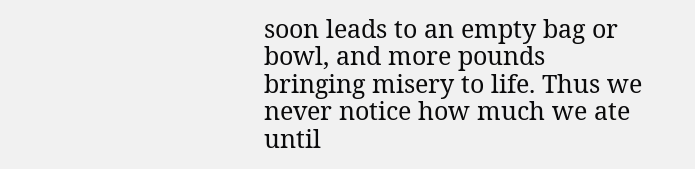soon leads to an empty bag or bowl, and more pounds bringing misery to life. Thus we never notice how much we ate until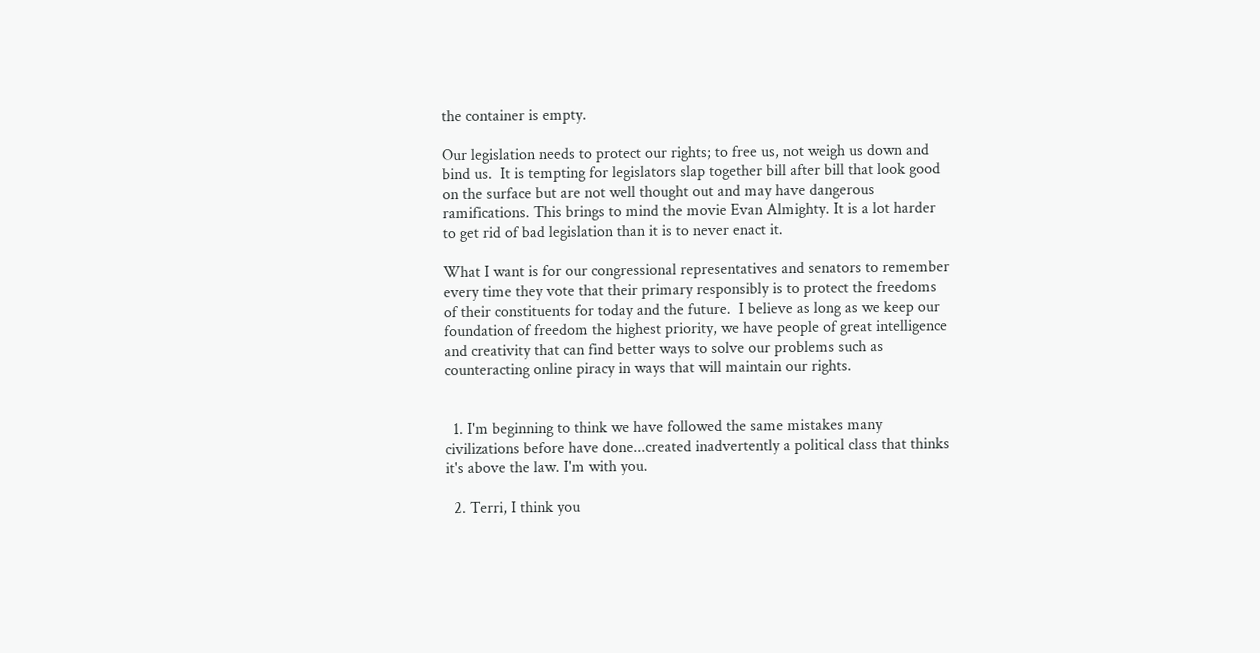the container is empty.

Our legislation needs to protect our rights; to free us, not weigh us down and bind us.  It is tempting for legislators slap together bill after bill that look good on the surface but are not well thought out and may have dangerous ramifications. This brings to mind the movie Evan Almighty. It is a lot harder to get rid of bad legislation than it is to never enact it.

What I want is for our congressional representatives and senators to remember every time they vote that their primary responsibly is to protect the freedoms of their constituents for today and the future.  I believe as long as we keep our foundation of freedom the highest priority, we have people of great intelligence and creativity that can find better ways to solve our problems such as counteracting online piracy in ways that will maintain our rights.


  1. I'm beginning to think we have followed the same mistakes many civilizations before have done...created inadvertently a political class that thinks it's above the law. I'm with you.

  2. Terri, I think you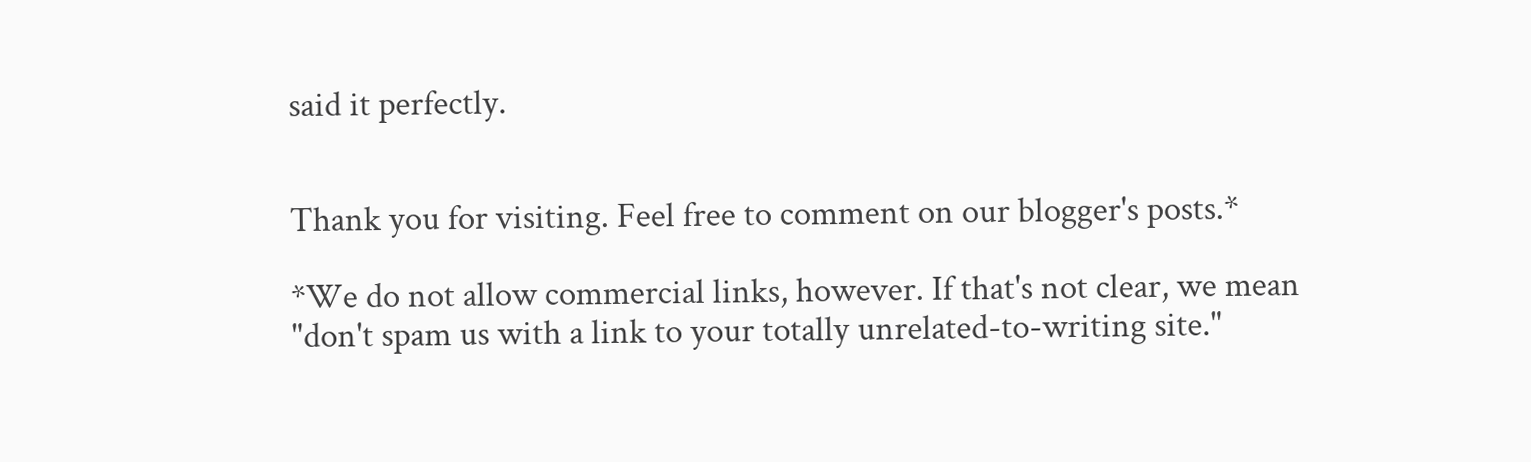said it perfectly.


Thank you for visiting. Feel free to comment on our blogger's posts.*

*We do not allow commercial links, however. If that's not clear, we mean "don't spam us with a link to your totally unrelated-to-writing site."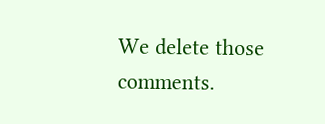We delete those comments.